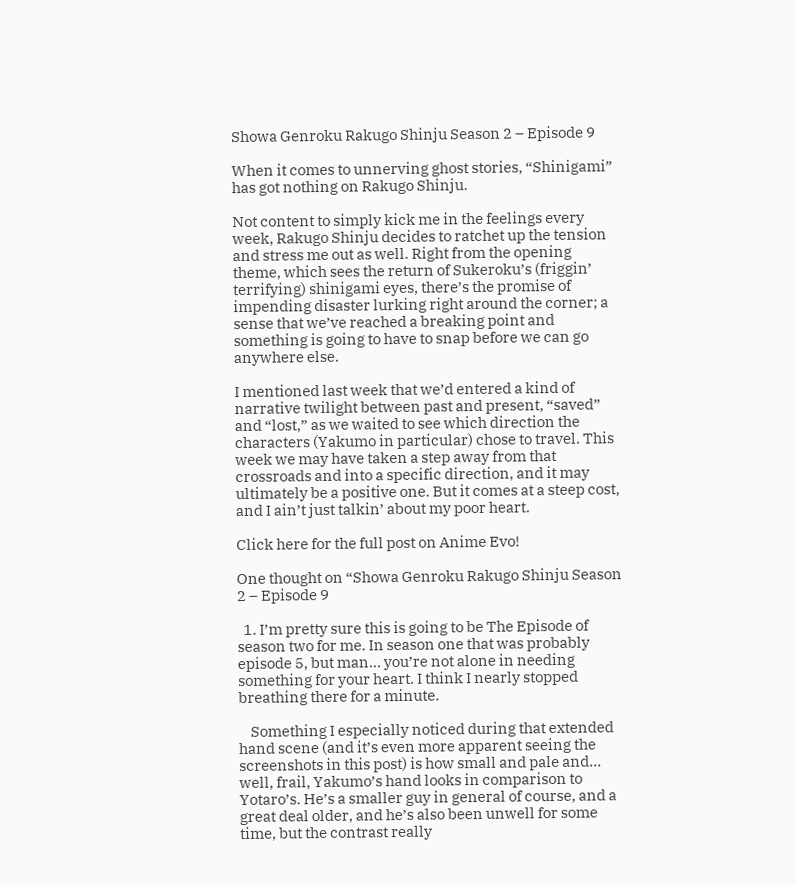Showa Genroku Rakugo Shinju Season 2 – Episode 9

When it comes to unnerving ghost stories, “Shinigami” has got nothing on Rakugo Shinju.

Not content to simply kick me in the feelings every week, Rakugo Shinju decides to ratchet up the tension and stress me out as well. Right from the opening theme, which sees the return of Sukeroku’s (friggin’ terrifying) shinigami eyes, there’s the promise of impending disaster lurking right around the corner; a sense that we’ve reached a breaking point and something is going to have to snap before we can go anywhere else.

I mentioned last week that we’d entered a kind of narrative twilight between past and present, “saved” and “lost,” as we waited to see which direction the characters (Yakumo in particular) chose to travel. This week we may have taken a step away from that crossroads and into a specific direction, and it may ultimately be a positive one. But it comes at a steep cost, and I ain’t just talkin’ about my poor heart.

Click here for the full post on Anime Evo!

One thought on “Showa Genroku Rakugo Shinju Season 2 – Episode 9

  1. I’m pretty sure this is going to be The Episode of season two for me. In season one that was probably episode 5, but man… you’re not alone in needing something for your heart. I think I nearly stopped breathing there for a minute.

    Something I especially noticed during that extended hand scene (and it’s even more apparent seeing the screenshots in this post) is how small and pale and… well, frail, Yakumo’s hand looks in comparison to Yotaro’s. He’s a smaller guy in general of course, and a great deal older, and he’s also been unwell for some time, but the contrast really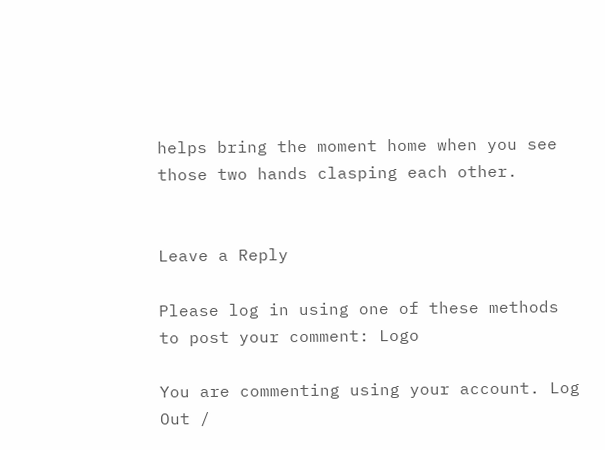helps bring the moment home when you see those two hands clasping each other.


Leave a Reply

Please log in using one of these methods to post your comment: Logo

You are commenting using your account. Log Out /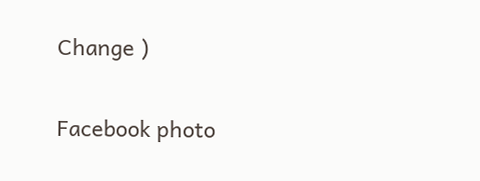Change )

Facebook photo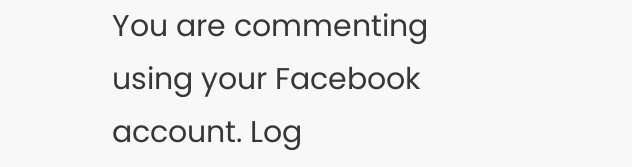You are commenting using your Facebook account. Log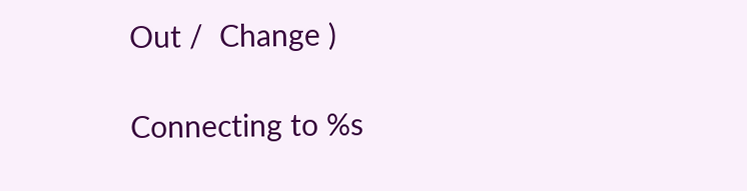Out /  Change )

Connecting to %s